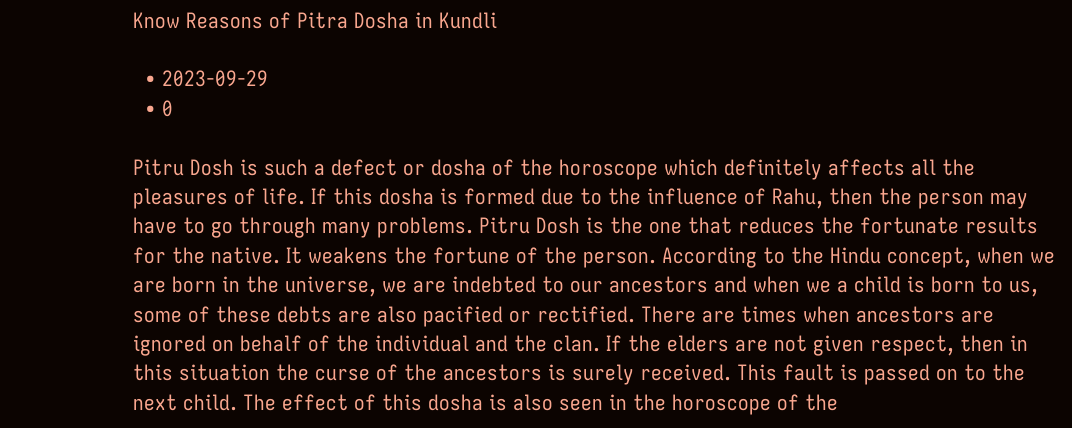Know Reasons of Pitra Dosha in Kundli

  • 2023-09-29
  • 0

Pitru Dosh is such a defect or dosha of the horoscope which definitely affects all the pleasures of life. If this dosha is formed due to the influence of Rahu, then the person may have to go through many problems. Pitru Dosh is the one that reduces the fortunate results for the native. It weakens the fortune of the person. According to the Hindu concept, when we are born in the universe, we are indebted to our ancestors and when we a child is born to us, some of these debts are also pacified or rectified. There are times when ancestors are ignored on behalf of the individual and the clan. If the elders are not given respect, then in this situation the curse of the ancestors is surely received. This fault is passed on to the next child. The effect of this dosha is also seen in the horoscope of the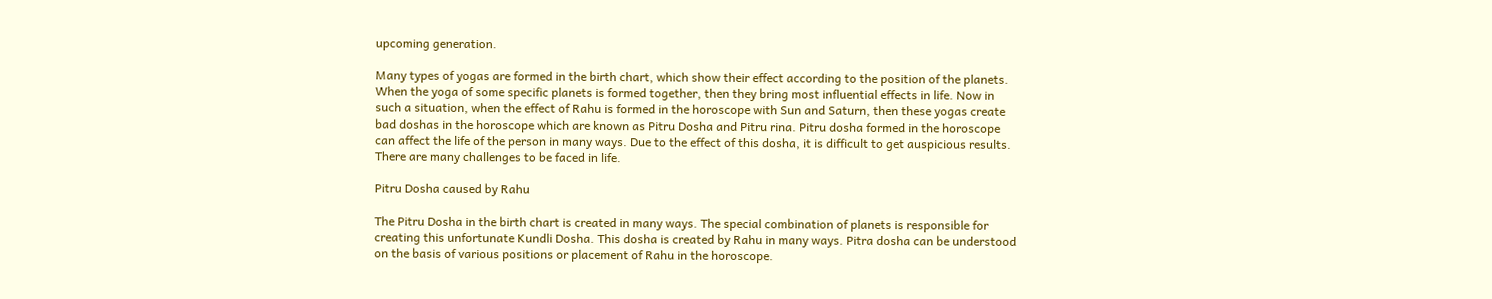upcoming generation.

Many types of yogas are formed in the birth chart, which show their effect according to the position of the planets. When the yoga of some specific planets is formed together, then they bring most influential effects in life. Now in such a situation, when the effect of Rahu is formed in the horoscope with Sun and Saturn, then these yogas create bad doshas in the horoscope which are known as Pitru Dosha and Pitru rina. Pitru dosha formed in the horoscope can affect the life of the person in many ways. Due to the effect of this dosha, it is difficult to get auspicious results. There are many challenges to be faced in life.

Pitru Dosha caused by Rahu

The Pitru Dosha in the birth chart is created in many ways. The special combination of planets is responsible for creating this unfortunate Kundli Dosha. This dosha is created by Rahu in many ways. Pitra dosha can be understood on the basis of various positions or placement of Rahu in the horoscope.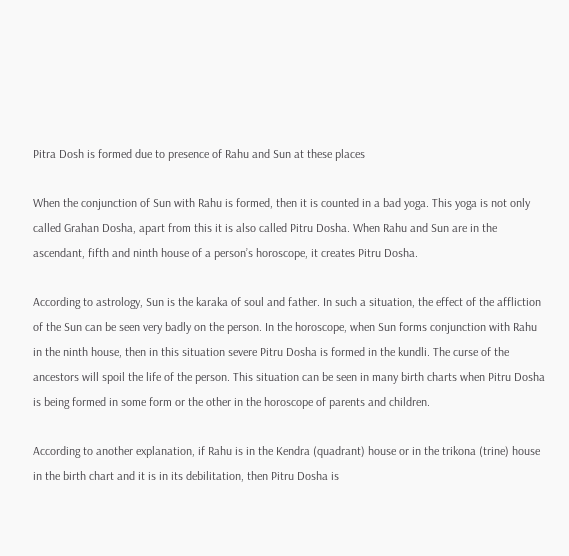Pitra Dosh is formed due to presence of Rahu and Sun at these places

When the conjunction of Sun with Rahu is formed, then it is counted in a bad yoga. This yoga is not only called Grahan Dosha, apart from this it is also called Pitru Dosha. When Rahu and Sun are in the ascendant, fifth and ninth house of a person’s horoscope, it creates Pitru Dosha.

According to astrology, Sun is the karaka of soul and father. In such a situation, the effect of the affliction of the Sun can be seen very badly on the person. In the horoscope, when Sun forms conjunction with Rahu in the ninth house, then in this situation severe Pitru Dosha is formed in the kundli. The curse of the ancestors will spoil the life of the person. This situation can be seen in many birth charts when Pitru Dosha is being formed in some form or the other in the horoscope of parents and children.

According to another explanation, if Rahu is in the Kendra (quadrant) house or in the trikona (trine) house in the birth chart and it is in its debilitation, then Pitru Dosha is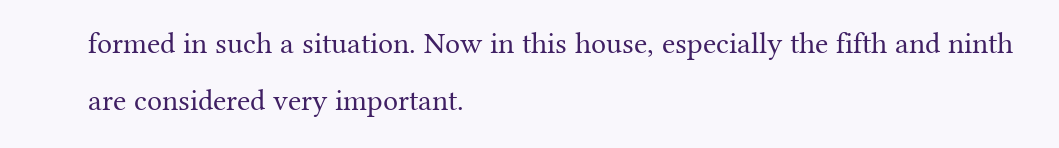formed in such a situation. Now in this house, especially the fifth and ninth are considered very important.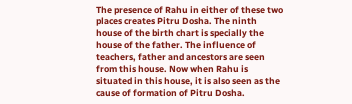The presence of Rahu in either of these two places creates Pitru Dosha. The ninth house of the birth chart is specially the house of the father. The influence of teachers, father and ancestors are seen from this house. Now when Rahu is situated in this house, it is also seen as the cause of formation of Pitru Dosha.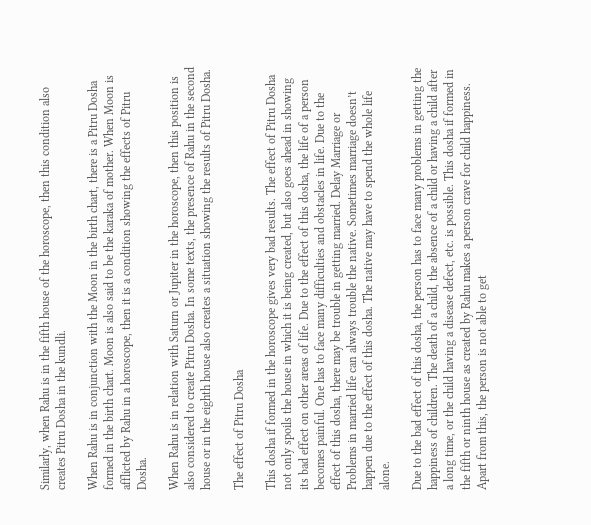Similarly, when Rahu is in the fifth house of the horoscope, then this condition also creates Pitru Dosha in the kundli.

When Rahu is in conjunction with the Moon in the birth chart, there is a Pitru Dosha formed in the birth chart. Moon is also said to be the karaka of mother. When Moon is afflicted by Rahu in a horoscope, then it is a condition showing the effects of Pitru Dosha.

When Rahu is in relation with Saturn or Jupiter in the horoscope, then this position is also considered to create Pitru Dosha. In some texts, the presence of Rahu in the second house or in the eighth house also creates a situation showing the results of Pitru Dosha.

The effect of Pitru Dosha

This dosha if formed in the horoscope gives very bad results. The effect of Pitru Dosha not only spoils the house in which it is being created, but also goes ahead in showing its bad effect on other areas of life. Due to the effect of this dosha, the life of a person becomes painful. One has to face many difficulties and obstacles in life. Due to the effect of this dosha, there may be trouble in getting married. Delay Marriage or Problems in married life can always trouble the native. Sometimes marriage doesn’t happen due to the effect of this dosha. The native may have to spend the whole life alone.

Due to the bad effect of this dosha, the person has to face many problems in getting the happiness of children. The death of a child, the absence of a child or having a child after a long time, or the child having a disease defect, etc. is possible. This dosha if formed in the fifth or ninth house as created by Rahu makes a person crave for child happiness. Apart from this, the person is not able to get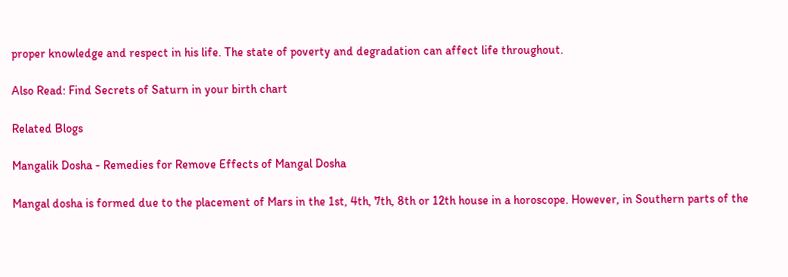proper knowledge and respect in his life. The state of poverty and degradation can affect life throughout.

Also Read: Find Secrets of Saturn in your birth chart

Related Blogs

Mangalik Dosha - Remedies for Remove Effects of Mangal Dosha

Mangal dosha is formed due to the placement of Mars in the 1st, 4th, 7th, 8th or 12th house in a horoscope. However, in Southern parts of the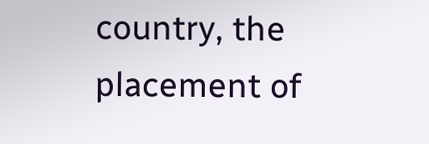country, the placement of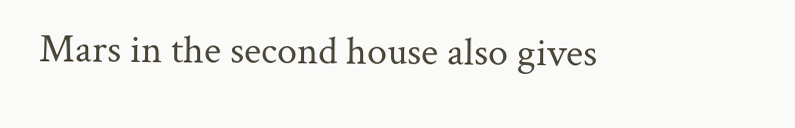Mars in the second house also gives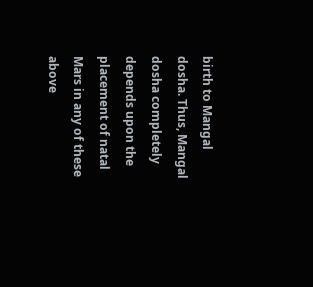birth to Mangal dosha. Thus, Mangal dosha completely depends upon the placement of natal Mars in any of these above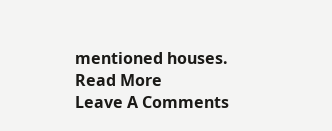mentioned houses.
Read More
Leave A Comments